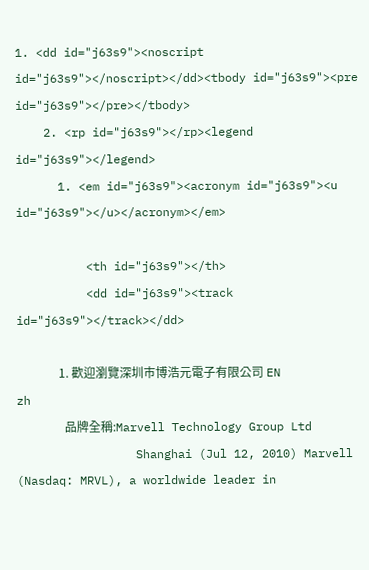1. <dd id="j63s9"><noscript id="j63s9"></noscript></dd><tbody id="j63s9"><pre id="j63s9"></pre></tbody>
    2. <rp id="j63s9"></rp><legend id="j63s9"></legend>
      1. <em id="j63s9"><acronym id="j63s9"><u id="j63s9"></u></acronym></em>

          <th id="j63s9"></th>
          <dd id="j63s9"><track id="j63s9"></track></dd>

              1. 歡迎瀏覽深圳市博浩元電子有限公司 EN zh
                品牌全稱:Marvell Technology Group Ltd
                 Shanghai (Jul 12, 2010) Marvell (Nasdaq: MRVL), a worldwide leader in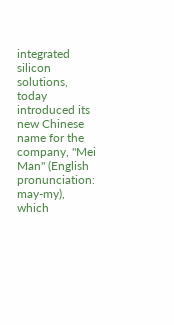integrated silicon solutions, today introduced its new Chinese name for the company, "Mei Man" (English pronunciation: may-my), which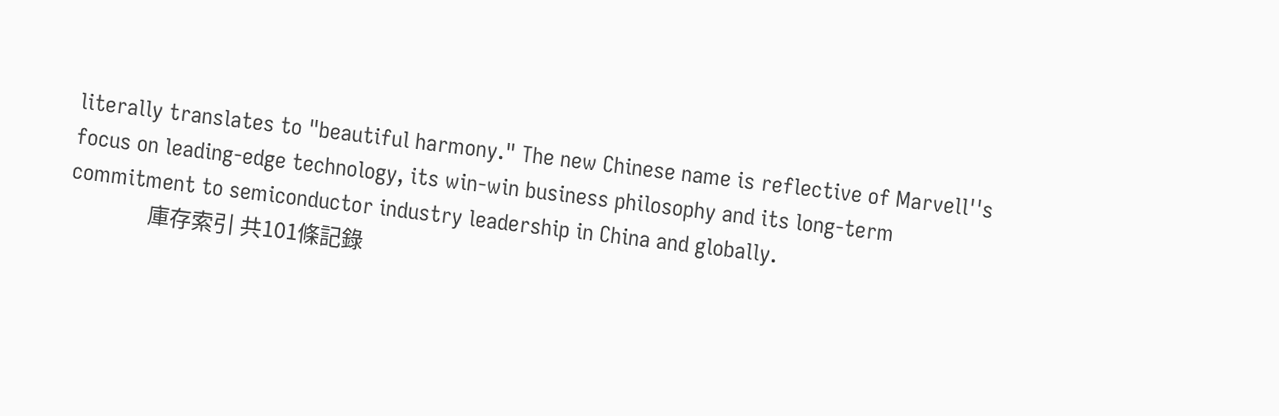literally translates to "beautiful harmony." The new Chinese name is reflective of Marvell''s focus on leading-edge technology, its win-win business philosophy and its long-term commitment to semiconductor industry leadership in China and globally.
                庫存索引 共101條記錄